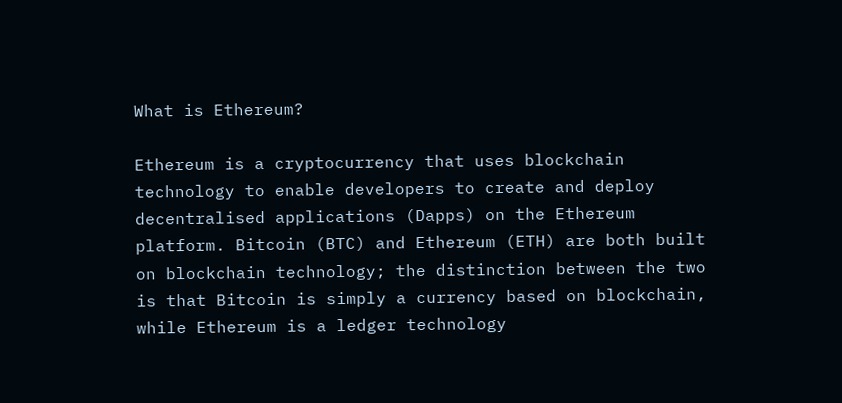What is Ethereum?

Ethereum is a cryptocurrency that uses blockchain technology to enable developers to create and deploy decentralised applications (Dapps) on the Ethereum platform. Bitcoin (BTC) and Ethereum (ETH) are both built on blockchain technology; the distinction between the two is that Bitcoin is simply a currency based on blockchain, while Ethereum is a ledger technology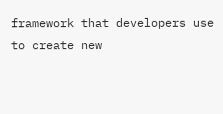framework that developers use to create new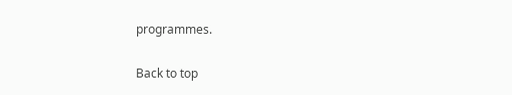programmes.

Back to top